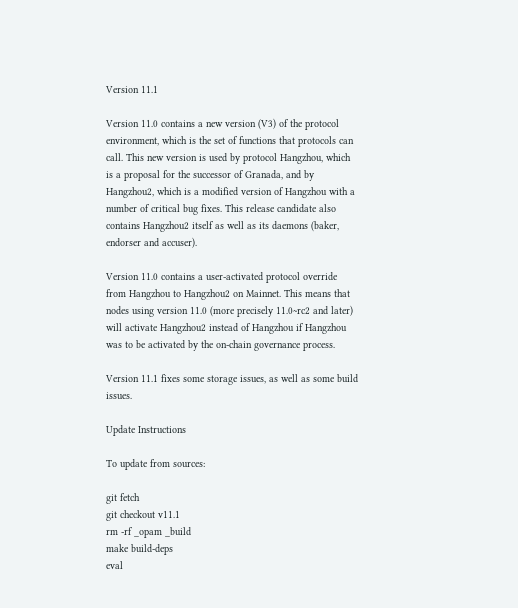Version 11.1

Version 11.0 contains a new version (V3) of the protocol environment, which is the set of functions that protocols can call. This new version is used by protocol Hangzhou, which is a proposal for the successor of Granada, and by Hangzhou2, which is a modified version of Hangzhou with a number of critical bug fixes. This release candidate also contains Hangzhou2 itself as well as its daemons (baker, endorser and accuser).

Version 11.0 contains a user-activated protocol override from Hangzhou to Hangzhou2 on Mainnet. This means that nodes using version 11.0 (more precisely 11.0~rc2 and later) will activate Hangzhou2 instead of Hangzhou if Hangzhou was to be activated by the on-chain governance process.

Version 11.1 fixes some storage issues, as well as some build issues.

Update Instructions

To update from sources:

git fetch
git checkout v11.1
rm -rf _opam _build
make build-deps
eval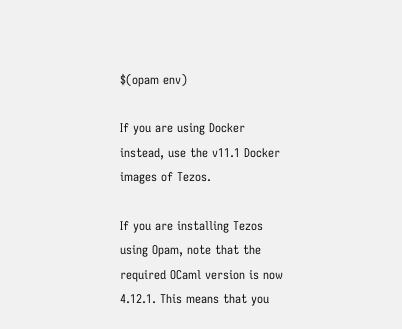$(opam env)

If you are using Docker instead, use the v11.1 Docker images of Tezos.

If you are installing Tezos using Opam, note that the required OCaml version is now 4.12.1. This means that you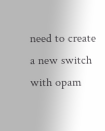need to create a new switch with opam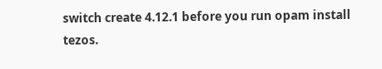switch create 4.12.1 before you run opam install tezos.